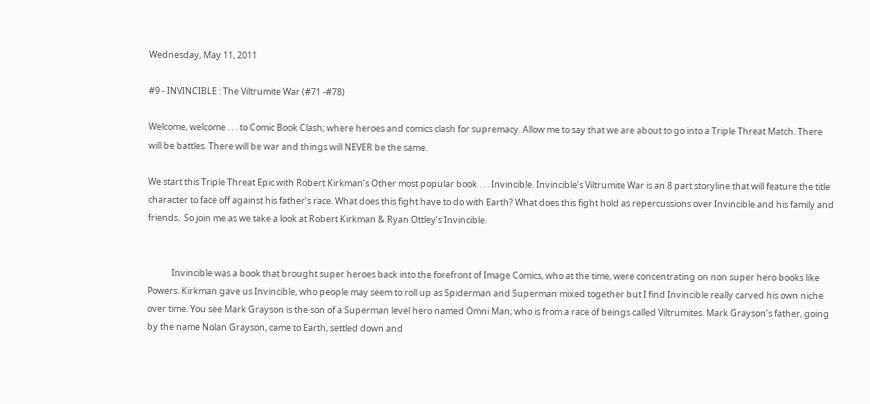Wednesday, May 11, 2011

#9 - INVINCIBLE : The Viltrumite War (#71 -#78)

Welcome, welcome . . . to Comic Book Clash; where heroes and comics clash for supremacy. Allow me to say that we are about to go into a Triple Threat Match. There will be battles. There will be war and things will NEVER be the same.

We start this Triple Threat Epic with Robert Kirkman’s Other most popular book . . . Invincible. Invincible’s Viltrumite War is an 8 part storyline that will feature the title character to face off against his father’s race. What does this fight have to do with Earth? What does this fight hold as repercussions over Invincible and his family and friends.  So join me as we take a look at Robert Kirkman & Ryan Ottley’s Invincible.


            Invincible was a book that brought super heroes back into the forefront of Image Comics, who at the time, were concentrating on non super hero books like Powers. Kirkman gave us Invincible, who people may seem to roll up as Spiderman and Superman mixed together but I find Invincible really carved his own niche over time. You see Mark Grayson is the son of a Superman level hero named Omni Man; who is from a race of beings called Viltrumites. Mark Grayson’s father, going by the name Nolan Grayson, came to Earth, settled down and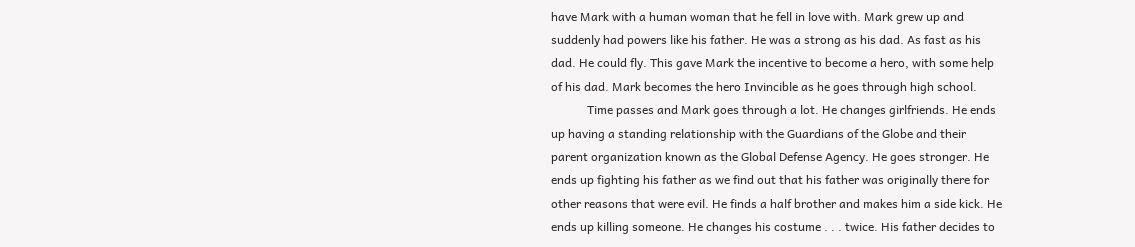have Mark with a human woman that he fell in love with. Mark grew up and suddenly had powers like his father. He was a strong as his dad. As fast as his dad. He could fly. This gave Mark the incentive to become a hero, with some help of his dad. Mark becomes the hero Invincible as he goes through high school.
            Time passes and Mark goes through a lot. He changes girlfriends. He ends up having a standing relationship with the Guardians of the Globe and their parent organization known as the Global Defense Agency. He goes stronger. He ends up fighting his father as we find out that his father was originally there for other reasons that were evil. He finds a half brother and makes him a side kick. He ends up killing someone. He changes his costume . . . twice. His father decides to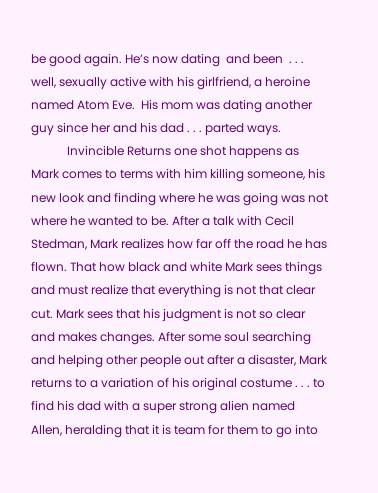be good again. He’s now dating  and been  . . . well, sexually active with his girlfriend, a heroine named Atom Eve.  His mom was dating another guy since her and his dad . . . parted ways.
            Invincible Returns one shot happens as Mark comes to terms with him killing someone, his new look and finding where he was going was not where he wanted to be. After a talk with Cecil Stedman, Mark realizes how far off the road he has flown. That how black and white Mark sees things and must realize that everything is not that clear cut. Mark sees that his judgment is not so clear and makes changes. After some soul searching and helping other people out after a disaster, Mark returns to a variation of his original costume . . . to find his dad with a super strong alien named Allen, heralding that it is team for them to go into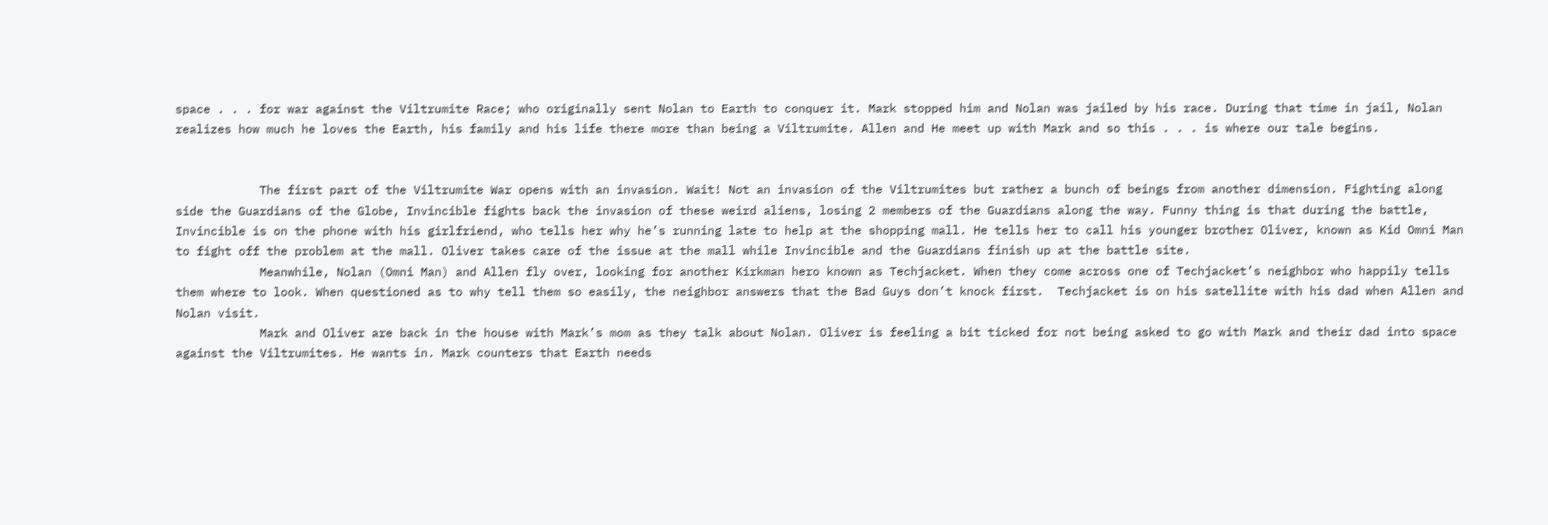space . . . for war against the Viltrumite Race; who originally sent Nolan to Earth to conquer it. Mark stopped him and Nolan was jailed by his race. During that time in jail, Nolan realizes how much he loves the Earth, his family and his life there more than being a Viltrumite. Allen and He meet up with Mark and so this . . . is where our tale begins.


            The first part of the Viltrumite War opens with an invasion. Wait! Not an invasion of the Viltrumites but rather a bunch of beings from another dimension. Fighting along side the Guardians of the Globe, Invincible fights back the invasion of these weird aliens, losing 2 members of the Guardians along the way. Funny thing is that during the battle, Invincible is on the phone with his girlfriend, who tells her why he’s running late to help at the shopping mall. He tells her to call his younger brother Oliver, known as Kid Omni Man to fight off the problem at the mall. Oliver takes care of the issue at the mall while Invincible and the Guardians finish up at the battle site.
            Meanwhile, Nolan (Omni Man) and Allen fly over, looking for another Kirkman hero known as Techjacket. When they come across one of Techjacket’s neighbor who happily tells them where to look. When questioned as to why tell them so easily, the neighbor answers that the Bad Guys don’t knock first.  Techjacket is on his satellite with his dad when Allen and Nolan visit.
            Mark and Oliver are back in the house with Mark’s mom as they talk about Nolan. Oliver is feeling a bit ticked for not being asked to go with Mark and their dad into space against the Viltrumites. He wants in. Mark counters that Earth needs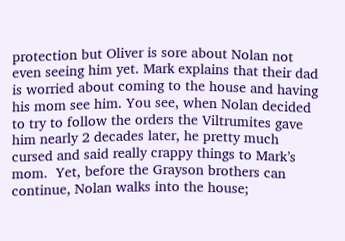protection but Oliver is sore about Nolan not even seeing him yet. Mark explains that their dad is worried about coming to the house and having his mom see him. You see, when Nolan decided to try to follow the orders the Viltrumites gave him nearly 2 decades later, he pretty much cursed and said really crappy things to Mark’s mom.  Yet, before the Grayson brothers can continue, Nolan walks into the house;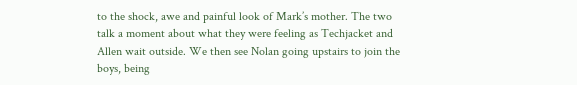to the shock, awe and painful look of Mark’s mother. The two talk a moment about what they were feeling as Techjacket and Allen wait outside. We then see Nolan going upstairs to join the boys, being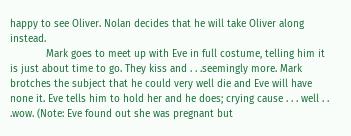happy to see Oliver. Nolan decides that he will take Oliver along instead.
            Mark goes to meet up with Eve in full costume, telling him it is just about time to go. They kiss and . . .seemingly more. Mark brotches the subject that he could very well die and Eve will have none it. Eve tells him to hold her and he does; crying cause . . . well . . .wow. (Note: Eve found out she was pregnant but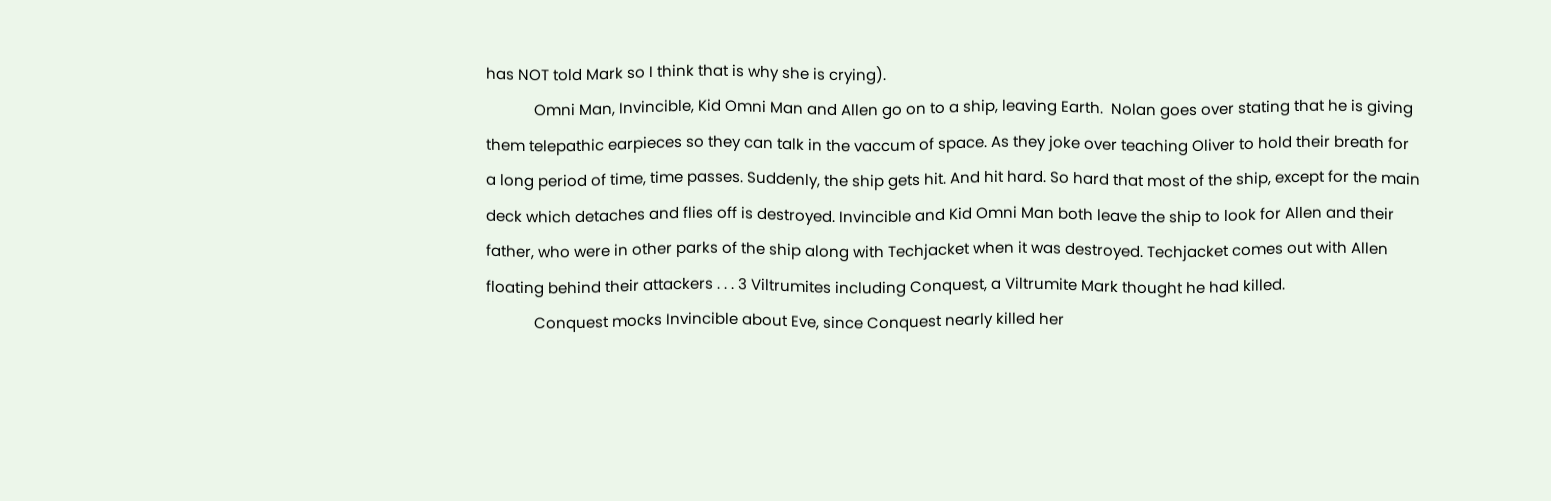has NOT told Mark so I think that is why she is crying).
            Omni Man, Invincible, Kid Omni Man and Allen go on to a ship, leaving Earth.  Nolan goes over stating that he is giving them telepathic earpieces so they can talk in the vaccum of space. As they joke over teaching Oliver to hold their breath for a long period of time, time passes. Suddenly, the ship gets hit. And hit hard. So hard that most of the ship, except for the main deck which detaches and flies off is destroyed. Invincible and Kid Omni Man both leave the ship to look for Allen and their father, who were in other parks of the ship along with Techjacket when it was destroyed. Techjacket comes out with Allen floating behind their attackers . . . 3 Viltrumites including Conquest, a Viltrumite Mark thought he had killed.
            Conquest mocks Invincible about Eve, since Conquest nearly killed her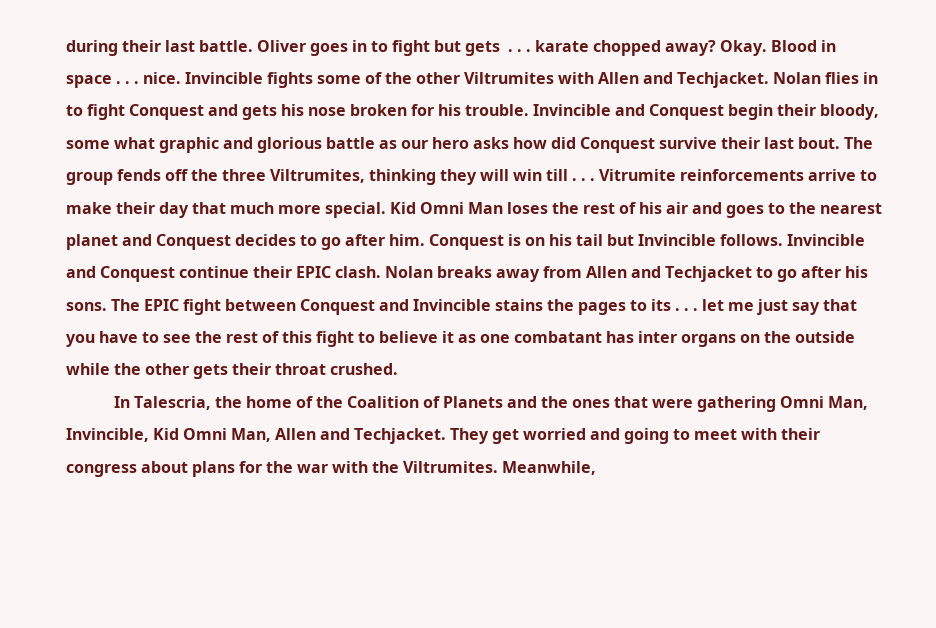during their last battle. Oliver goes in to fight but gets  . . . karate chopped away? Okay. Blood in space . . . nice. Invincible fights some of the other Viltrumites with Allen and Techjacket. Nolan flies in to fight Conquest and gets his nose broken for his trouble. Invincible and Conquest begin their bloody, some what graphic and glorious battle as our hero asks how did Conquest survive their last bout. The group fends off the three Viltrumites, thinking they will win till . . . Vitrumite reinforcements arrive to make their day that much more special. Kid Omni Man loses the rest of his air and goes to the nearest planet and Conquest decides to go after him. Conquest is on his tail but Invincible follows. Invincible and Conquest continue their EPIC clash. Nolan breaks away from Allen and Techjacket to go after his sons. The EPIC fight between Conquest and Invincible stains the pages to its . . . let me just say that you have to see the rest of this fight to believe it as one combatant has inter organs on the outside while the other gets their throat crushed.
            In Talescria, the home of the Coalition of Planets and the ones that were gathering Omni Man, Invincible, Kid Omni Man, Allen and Techjacket. They get worried and going to meet with their congress about plans for the war with the Viltrumites. Meanwhile,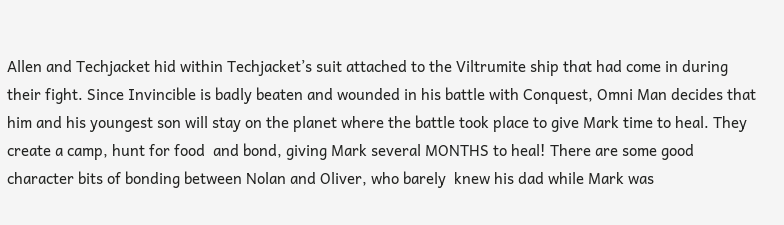Allen and Techjacket hid within Techjacket’s suit attached to the Viltrumite ship that had come in during their fight. Since Invincible is badly beaten and wounded in his battle with Conquest, Omni Man decides that him and his youngest son will stay on the planet where the battle took place to give Mark time to heal. They create a camp, hunt for food  and bond, giving Mark several MONTHS to heal! There are some good character bits of bonding between Nolan and Oliver, who barely  knew his dad while Mark was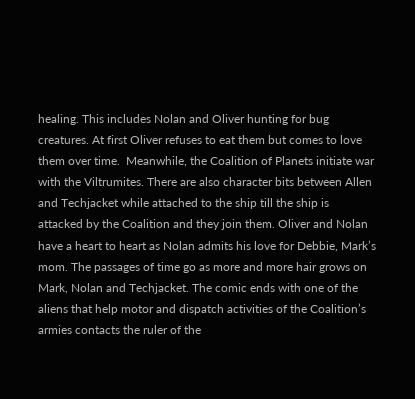healing. This includes Nolan and Oliver hunting for bug creatures. At first Oliver refuses to eat them but comes to love them over time.  Meanwhile, the Coalition of Planets initiate war with the Viltrumites. There are also character bits between Allen and Techjacket while attached to the ship till the ship is attacked by the Coalition and they join them. Oliver and Nolan have a heart to heart as Nolan admits his love for Debbie, Mark’s mom. The passages of time go as more and more hair grows on Mark, Nolan and Techjacket. The comic ends with one of the aliens that help motor and dispatch activities of the Coalition’s armies contacts the ruler of the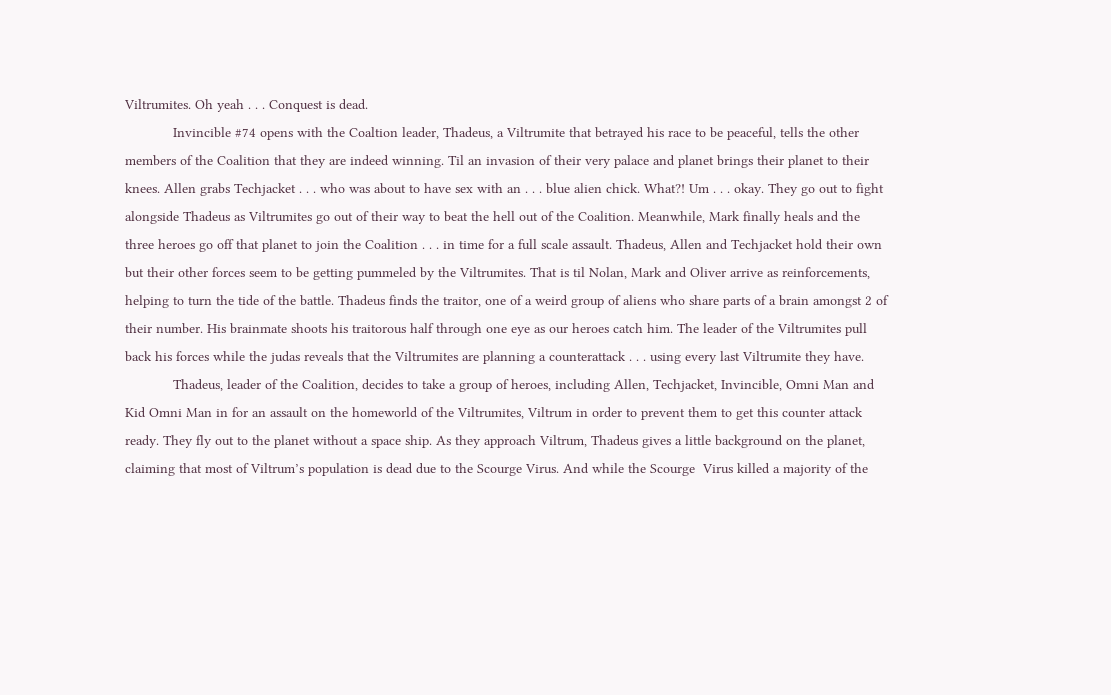Viltrumites. Oh yeah . . . Conquest is dead.
            Invincible #74 opens with the Coaltion leader, Thadeus, a Viltrumite that betrayed his race to be peaceful, tells the other members of the Coalition that they are indeed winning. Til an invasion of their very palace and planet brings their planet to their knees. Allen grabs Techjacket . . . who was about to have sex with an . . . blue alien chick. What?! Um . . . okay. They go out to fight alongside Thadeus as Viltrumites go out of their way to beat the hell out of the Coalition. Meanwhile, Mark finally heals and the three heroes go off that planet to join the Coalition . . . in time for a full scale assault. Thadeus, Allen and Techjacket hold their own but their other forces seem to be getting pummeled by the Viltrumites. That is til Nolan, Mark and Oliver arrive as reinforcements, helping to turn the tide of the battle. Thadeus finds the traitor, one of a weird group of aliens who share parts of a brain amongst 2 of their number. His brainmate shoots his traitorous half through one eye as our heroes catch him. The leader of the Viltrumites pull back his forces while the judas reveals that the Viltrumites are planning a counterattack . . . using every last Viltrumite they have.
            Thadeus, leader of the Coalition, decides to take a group of heroes, including Allen, Techjacket, Invincible, Omni Man and Kid Omni Man in for an assault on the homeworld of the Viltrumites, Viltrum in order to prevent them to get this counter attack ready. They fly out to the planet without a space ship. As they approach Viltrum, Thadeus gives a little background on the planet, claiming that most of Viltrum’s population is dead due to the Scourge Virus. And while the Scourge  Virus killed a majority of the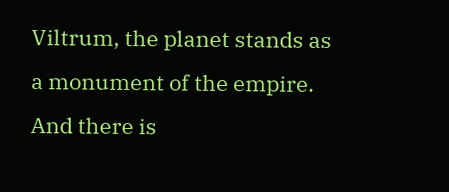Viltrum, the planet stands as a monument of the empire. And there is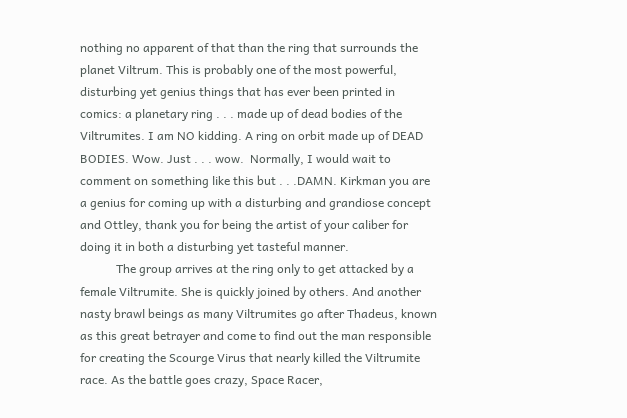nothing no apparent of that than the ring that surrounds the planet Viltrum. This is probably one of the most powerful, disturbing yet genius things that has ever been printed in comics: a planetary ring . . . made up of dead bodies of the Viltrumites. I am NO kidding. A ring on orbit made up of DEAD BODIES. Wow. Just . . . wow.  Normally, I would wait to comment on something like this but . . .DAMN. Kirkman you are a genius for coming up with a disturbing and grandiose concept and Ottley, thank you for being the artist of your caliber for doing it in both a disturbing yet tasteful manner.
            The group arrives at the ring only to get attacked by a female Viltrumite. She is quickly joined by others. And another nasty brawl beings as many Viltrumites go after Thadeus, known as this great betrayer and come to find out the man responsible for creating the Scourge Virus that nearly killed the Viltrumite race. As the battle goes crazy, Space Racer,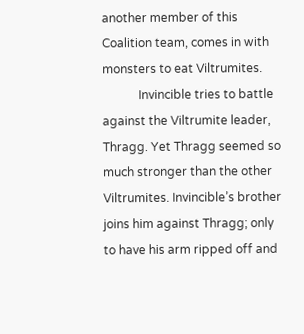another member of this Coalition team, comes in with monsters to eat Viltrumites.
            Invincible tries to battle against the Viltrumite leader, Thragg. Yet Thragg seemed so much stronger than the other Viltrumites. Invincible’s brother joins him against Thragg; only to have his arm ripped off and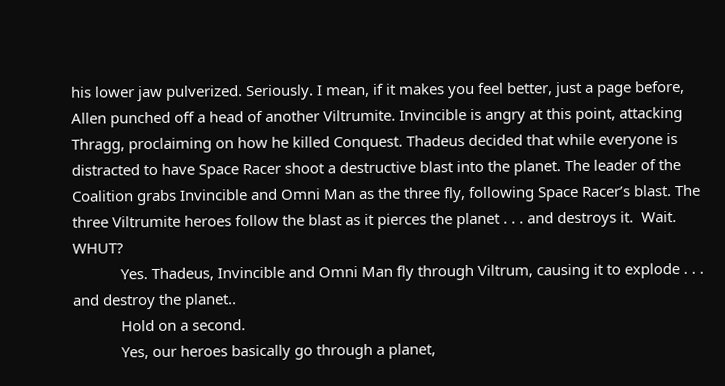his lower jaw pulverized. Seriously. I mean, if it makes you feel better, just a page before, Allen punched off a head of another Viltrumite. Invincible is angry at this point, attacking Thragg, proclaiming on how he killed Conquest. Thadeus decided that while everyone is distracted to have Space Racer shoot a destructive blast into the planet. The leader of the Coalition grabs Invincible and Omni Man as the three fly, following Space Racer’s blast. The three Viltrumite heroes follow the blast as it pierces the planet . . . and destroys it.  Wait. WHUT?
            Yes. Thadeus, Invincible and Omni Man fly through Viltrum, causing it to explode . . . and destroy the planet..
            Hold on a second.
            Yes, our heroes basically go through a planet,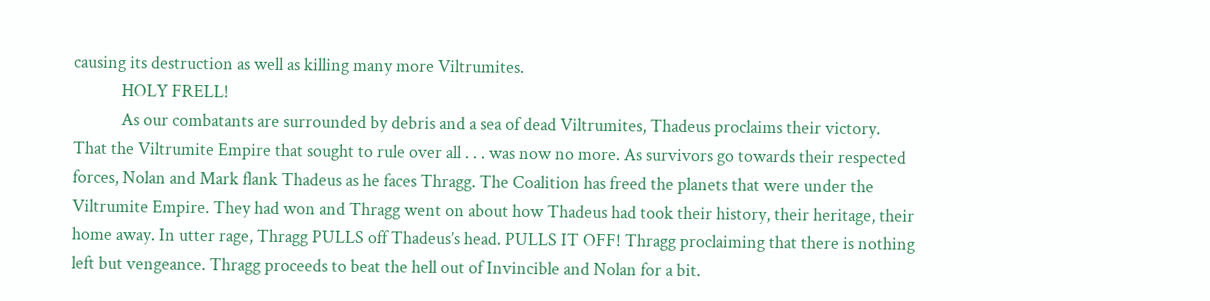causing its destruction as well as killing many more Viltrumites.
            HOLY FRELL!
            As our combatants are surrounded by debris and a sea of dead Viltrumites, Thadeus proclaims their victory. That the Viltrumite Empire that sought to rule over all . . . was now no more. As survivors go towards their respected forces, Nolan and Mark flank Thadeus as he faces Thragg. The Coalition has freed the planets that were under the Viltrumite Empire. They had won and Thragg went on about how Thadeus had took their history, their heritage, their home away. In utter rage, Thragg PULLS off Thadeus’s head. PULLS IT OFF! Thragg proclaiming that there is nothing left but vengeance. Thragg proceeds to beat the hell out of Invincible and Nolan for a bit.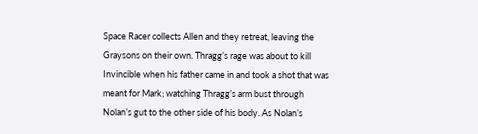Space Racer collects Allen and they retreat, leaving the Graysons on their own. Thragg’s rage was about to kill Invincible when his father came in and took a shot that was meant for Mark; watching Thragg’s arm bust through Nolan’s gut to the other side of his body. As Nolan’s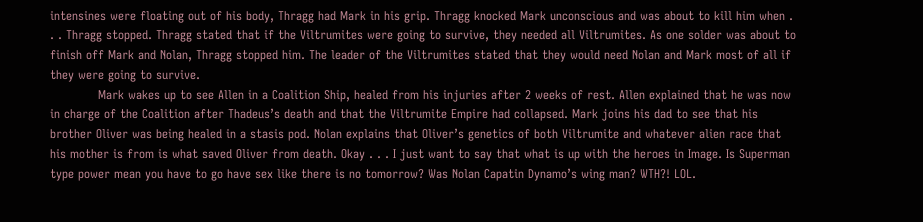intensines were floating out of his body, Thragg had Mark in his grip. Thragg knocked Mark unconscious and was about to kill him when . . . Thragg stopped. Thragg stated that if the Viltrumites were going to survive, they needed all Viltrumites. As one solder was about to finish off Mark and Nolan, Thragg stopped him. The leader of the Viltrumites stated that they would need Nolan and Mark most of all if they were going to survive.
            Mark wakes up to see Allen in a Coalition Ship, healed from his injuries after 2 weeks of rest. Allen explained that he was now in charge of the Coalition after Thadeus’s death and that the Viltrumite Empire had collapsed. Mark joins his dad to see that his brother Oliver was being healed in a stasis pod. Nolan explains that Oliver’s genetics of both Viltrumite and whatever alien race that his mother is from is what saved Oliver from death. Okay . . . I just want to say that what is up with the heroes in Image. Is Superman type power mean you have to go have sex like there is no tomorrow? Was Nolan Capatin Dynamo’s wing man? WTH?! LOL.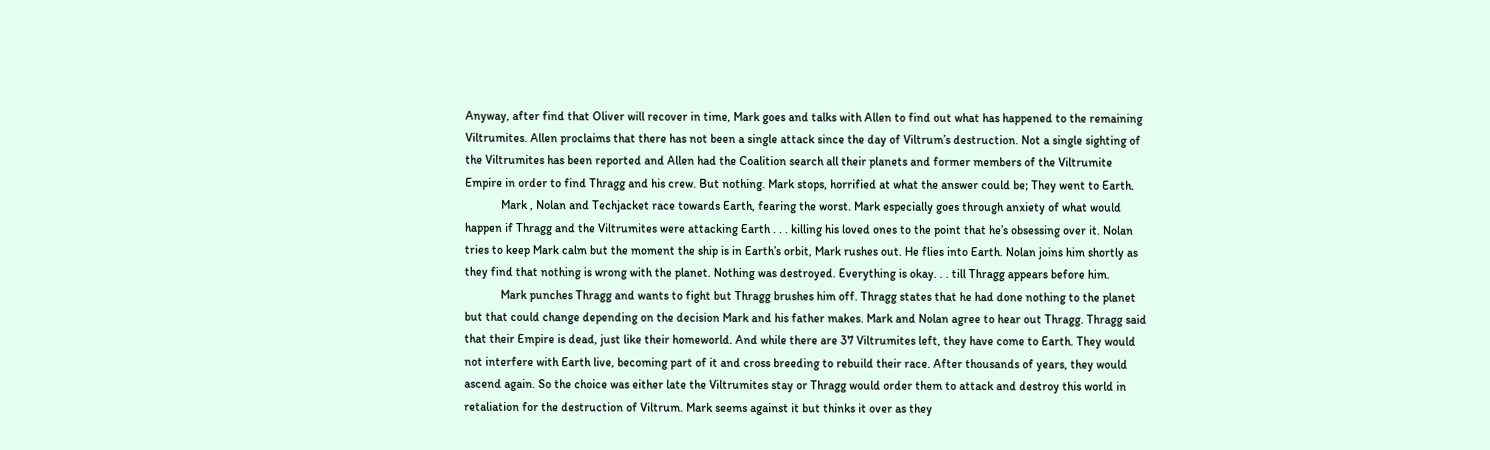Anyway, after find that Oliver will recover in time, Mark goes and talks with Allen to find out what has happened to the remaining Viltrumites. Allen proclaims that there has not been a single attack since the day of Viltrum’s destruction. Not a single sighting of the Viltrumites has been reported and Allen had the Coalition search all their planets and former members of the Viltrumite Empire in order to find Thragg and his crew. But nothing. Mark stops, horrified at what the answer could be; They went to Earth.
            Mark , Nolan and Techjacket race towards Earth, fearing the worst. Mark especially goes through anxiety of what would happen if Thragg and the Viltrumites were attacking Earth . . . killing his loved ones to the point that he’s obsessing over it. Nolan tries to keep Mark calm but the moment the ship is in Earth’s orbit, Mark rushes out. He flies into Earth. Nolan joins him shortly as they find that nothing is wrong with the planet. Nothing was destroyed. Everything is okay. . . till Thragg appears before him.
            Mark punches Thragg and wants to fight but Thragg brushes him off. Thragg states that he had done nothing to the planet but that could change depending on the decision Mark and his father makes. Mark and Nolan agree to hear out Thragg. Thragg said that their Empire is dead, just like their homeworld. And while there are 37 Viltrumites left, they have come to Earth. They would not interfere with Earth live, becoming part of it and cross breeding to rebuild their race. After thousands of years, they would ascend again. So the choice was either late the Viltrumites stay or Thragg would order them to attack and destroy this world in retaliation for the destruction of Viltrum. Mark seems against it but thinks it over as they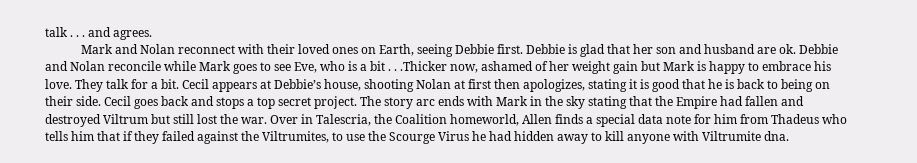talk . . . and agrees.
            Mark and Nolan reconnect with their loved ones on Earth, seeing Debbie first. Debbie is glad that her son and husband are ok. Debbie and Nolan reconcile while Mark goes to see Eve, who is a bit . . .Thicker now, ashamed of her weight gain but Mark is happy to embrace his love. They talk for a bit. Cecil appears at Debbie’s house, shooting Nolan at first then apologizes, stating it is good that he is back to being on their side. Cecil goes back and stops a top secret project. The story arc ends with Mark in the sky stating that the Empire had fallen and destroyed Viltrum but still lost the war. Over in Talescria, the Coalition homeworld, Allen finds a special data note for him from Thadeus who tells him that if they failed against the Viltrumites, to use the Scourge Virus he had hidden away to kill anyone with Viltrumite dna.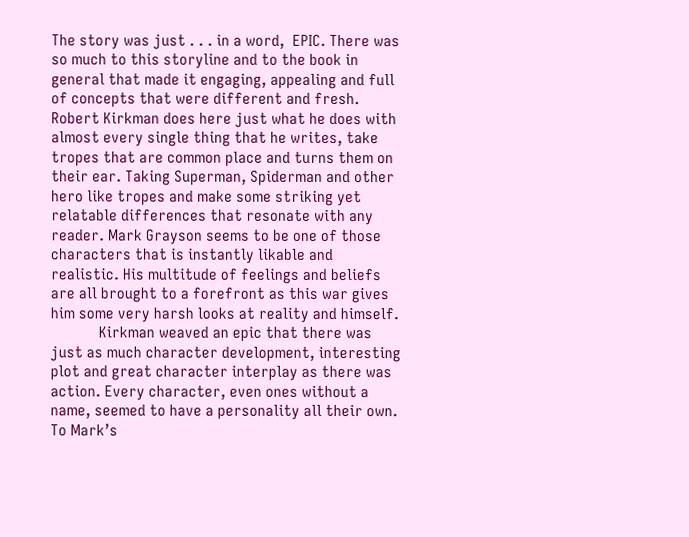The story was just . . . in a word,  EPIC. There was so much to this storyline and to the book in general that made it engaging, appealing and full of concepts that were different and fresh. Robert Kirkman does here just what he does with almost every single thing that he writes, take tropes that are common place and turns them on their ear. Taking Superman, Spiderman and other hero like tropes and make some striking yet relatable differences that resonate with any reader. Mark Grayson seems to be one of those characters that is instantly likable and realistic. His multitude of feelings and beliefs are all brought to a forefront as this war gives him some very harsh looks at reality and himself.
            Kirkman weaved an epic that there was just as much character development, interesting plot and great character interplay as there was action. Every character, even ones without a name, seemed to have a personality all their own. To Mark’s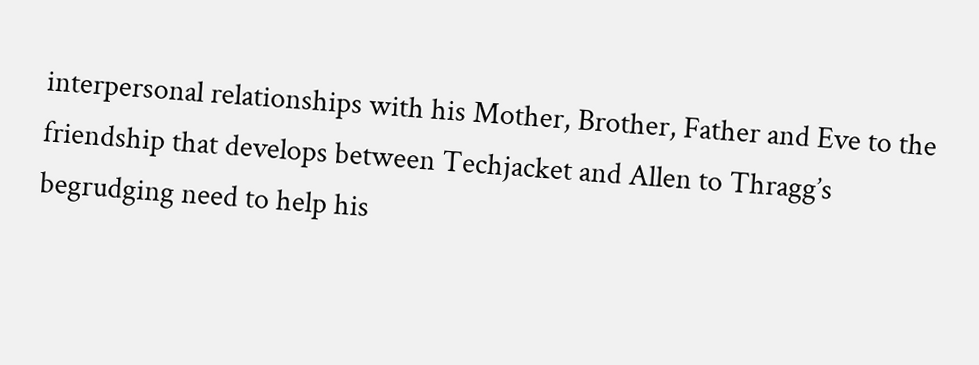interpersonal relationships with his Mother, Brother, Father and Eve to the friendship that develops between Techjacket and Allen to Thragg’s begrudging need to help his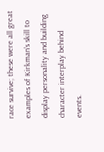race survive; these were all great examples of Kirkman’s skill to display personality and building character interplay behind events.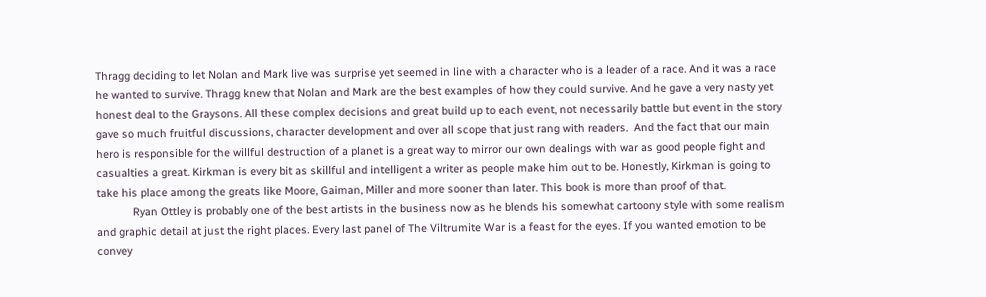Thragg deciding to let Nolan and Mark live was surprise yet seemed in line with a character who is a leader of a race. And it was a race he wanted to survive. Thragg knew that Nolan and Mark are the best examples of how they could survive. And he gave a very nasty yet honest deal to the Graysons. All these complex decisions and great build up to each event, not necessarily battle but event in the story gave so much fruitful discussions, character development and over all scope that just rang with readers.  And the fact that our main hero is responsible for the willful destruction of a planet is a great way to mirror our own dealings with war as good people fight and casualties a great. Kirkman is every bit as skillful and intelligent a writer as people make him out to be. Honestly, Kirkman is going to take his place among the greats like Moore, Gaiman, Miller and more sooner than later. This book is more than proof of that.
            Ryan Ottley is probably one of the best artists in the business now as he blends his somewhat cartoony style with some realism and graphic detail at just the right places. Every last panel of The Viltrumite War is a feast for the eyes. If you wanted emotion to be convey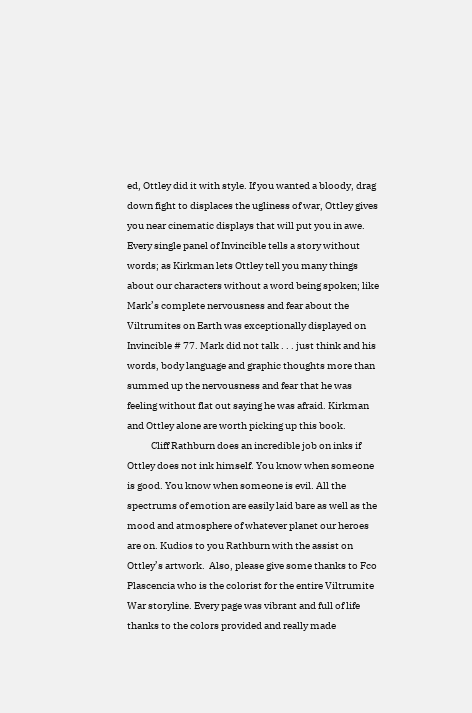ed, Ottley did it with style. If you wanted a bloody, drag down fight to displaces the ugliness of war, Ottley gives you near cinematic displays that will put you in awe. Every single panel of Invincible tells a story without words; as Kirkman lets Ottley tell you many things about our characters without a word being spoken; like Mark’s complete nervousness and fear about the Viltrumites on Earth was exceptionally displayed on Invincible # 77. Mark did not talk . . . just think and his words, body language and graphic thoughts more than summed up the nervousness and fear that he was feeling without flat out saying he was afraid. Kirkman and Ottley alone are worth picking up this book.
            Cliff Rathburn does an incredible job on inks if Ottley does not ink himself. You know when someone is good. You know when someone is evil. All the spectrums of emotion are easily laid bare as well as the mood and atmosphere of whatever planet our heroes are on. Kudios to you Rathburn with the assist on Ottley’s artwork.  Also, please give some thanks to Fco Plascencia who is the colorist for the entire Viltrumite War storyline. Every page was vibrant and full of life thanks to the colors provided and really made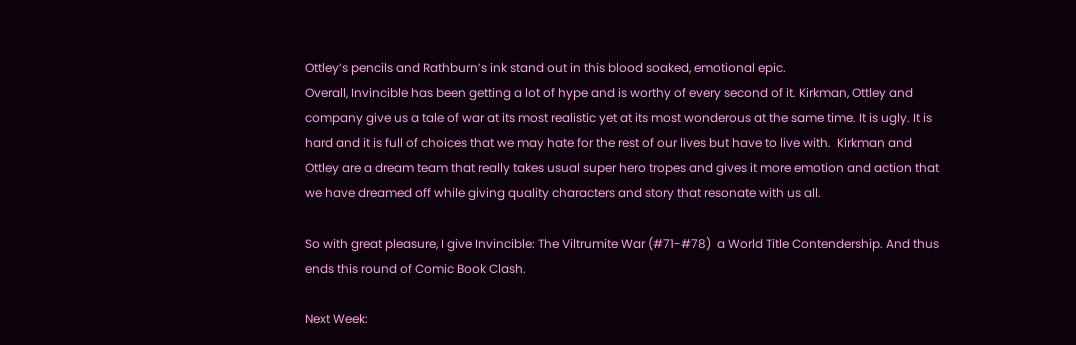Ottley’s pencils and Rathburn’s ink stand out in this blood soaked, emotional epic.
Overall, Invincible has been getting a lot of hype and is worthy of every second of it. Kirkman, Ottley and company give us a tale of war at its most realistic yet at its most wonderous at the same time. It is ugly. It is hard and it is full of choices that we may hate for the rest of our lives but have to live with.  Kirkman and Ottley are a dream team that really takes usual super hero tropes and gives it more emotion and action that we have dreamed off while giving quality characters and story that resonate with us all.

So with great pleasure, I give Invincible: The Viltrumite War (#71-#78)  a World Title Contendership. And thus ends this round of Comic Book Clash.

Next Week: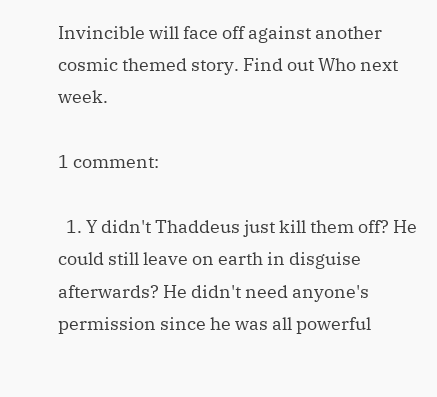Invincible will face off against another cosmic themed story. Find out Who next week.

1 comment:

  1. Y didn't Thaddeus just kill them off? He could still leave on earth in disguise afterwards? He didn't need anyone's permission since he was all powerful